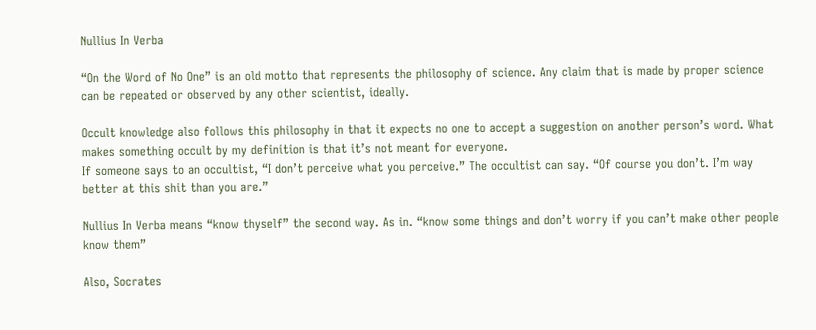Nullius In Verba

“On the Word of No One” is an old motto that represents the philosophy of science. Any claim that is made by proper science can be repeated or observed by any other scientist, ideally.

Occult knowledge also follows this philosophy in that it expects no one to accept a suggestion on another person’s word. What makes something occult by my definition is that it’s not meant for everyone.
If someone says to an occultist, “I don’t perceive what you perceive.” The occultist can say. “Of course you don’t. I’m way better at this shit than you are.”

Nullius In Verba means “know thyself” the second way. As in. “know some things and don’t worry if you can’t make other people know them”

Also, Socrates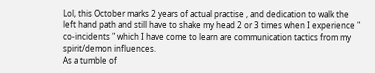Lol, this October marks 2 years of actual practise , and dedication to walk the left hand path and still have to shake my head 2 or 3 times when I experience " co-incidents " which I have come to learn are communication tactics from my spirit/demon influences.
As a tumble of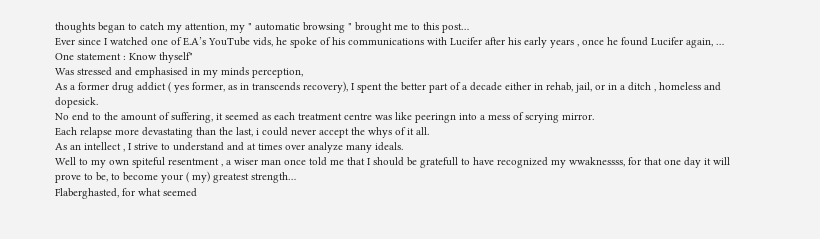thoughts began to catch my attention, my " automatic browsing " brought me to this post…
Ever since I watched one of E.A’s YouTube vids, he spoke of his communications with Lucifer after his early years , once he found Lucifer again, …
One statement : Know thyself"
Was stressed and emphasised in my minds perception,
As a former drug addict ( yes former, as in transcends recovery), I spent the better part of a decade either in rehab, jail, or in a ditch , homeless and dopesick.
No end to the amount of suffering, it seemed as each treatment centre was like peeringn into a mess of scrying mirror.
Each relapse more devastating than the last, i could never accept the whys of it all.
As an intellect , I strive to understand and at times over analyze many ideals.
Well to my own spiteful resentment , a wiser man once told me that I should be gratefull to have recognized my wwaknessss, for that one day it will prove to be, to become your ( my) greatest strength…
Flaberghasted, for what seemed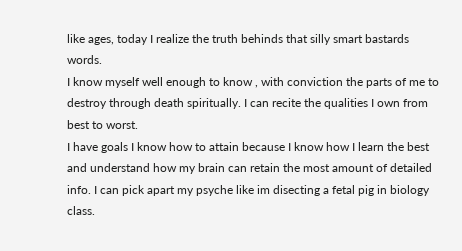like ages, today I realize the truth behinds that silly smart bastards words.
I know myself well enough to know , with conviction the parts of me to destroy through death spiritually. I can recite the qualities I own from best to worst.
I have goals I know how to attain because I know how I learn the best and understand how my brain can retain the most amount of detailed info. I can pick apart my psyche like im disecting a fetal pig in biology class.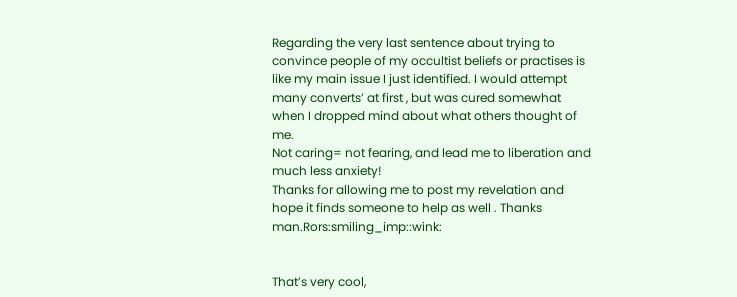Regarding the very last sentence about trying to convince people of my occultist beliefs or practises is like my main issue I just identified. I would attempt many converts’ at first , but was cured somewhat when I dropped mind about what others thought of me.
Not caring= not fearing, and lead me to liberation and much less anxiety!
Thanks for allowing me to post my revelation and hope it finds someone to help as well . Thanks man.Rors:smiling_imp::wink:


That’s very cool,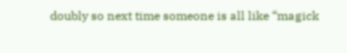doubly so next time someone is all like “magick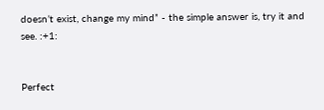doesn’t exist, change my mind” - the simple answer is, try it and see. :+1:


Perfect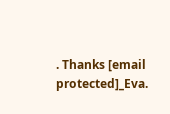. Thanks [email protected]_Eva.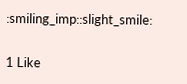:smiling_imp::slight_smile:

1 Like